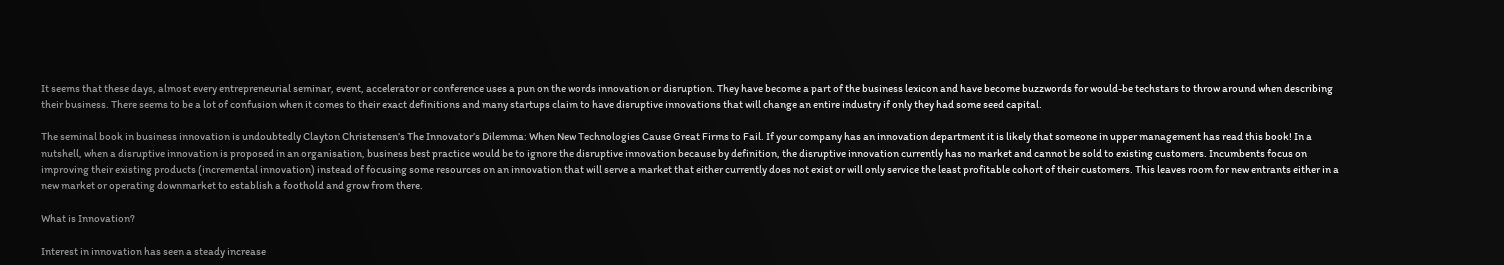It seems that these days, almost every entrepreneurial seminar, event, accelerator or conference uses a pun on the words innovation or disruption. They have become a part of the business lexicon and have become buzzwords for would-be techstars to throw around when describing their business. There seems to be a lot of confusion when it comes to their exact definitions and many startups claim to have disruptive innovations that will change an entire industry if only they had some seed capital.

The seminal book in business innovation is undoubtedly Clayton Christensen’s The Innovator’s Dilemma: When New Technologies Cause Great Firms to Fail. If your company has an innovation department it is likely that someone in upper management has read this book! In a nutshell, when a disruptive innovation is proposed in an organisation, business best practice would be to ignore the disruptive innovation because by definition, the disruptive innovation currently has no market and cannot be sold to existing customers. Incumbents focus on improving their existing products (incremental innovation) instead of focusing some resources on an innovation that will serve a market that either currently does not exist or will only service the least profitable cohort of their customers. This leaves room for new entrants either in a new market or operating downmarket to establish a foothold and grow from there.

What is Innovation?

Interest in innovation has seen a steady increase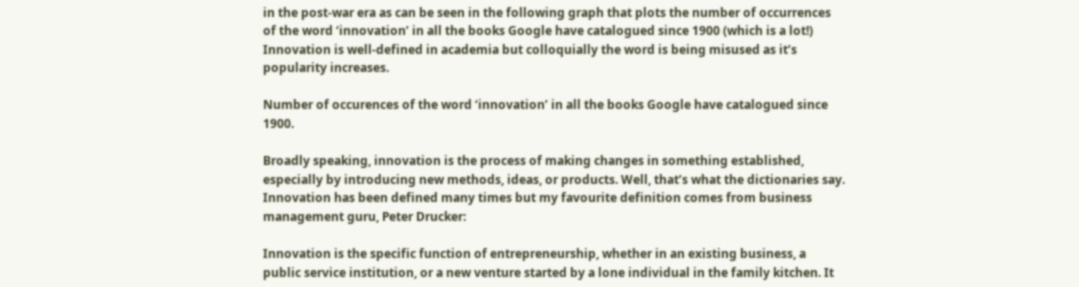in the post-war era as can be seen in the following graph that plots the number of occurrences of the word ‘innovation’ in all the books Google have catalogued since 1900 (which is a lot!) Innovation is well-defined in academia but colloquially the word is being misused as it’s popularity increases.

Number of occurences of the word ‘innovation’ in all the books Google have catalogued since 1900.

Broadly speaking, innovation is the process of making changes in something established, especially by introducing new methods, ideas, or products. Well, that’s what the dictionaries say. Innovation has been defined many times but my favourite definition comes from business management guru, Peter Drucker:

Innovation is the specific function of entrepreneurship, whether in an existing business, a public service institution, or a new venture started by a lone individual in the family kitchen. It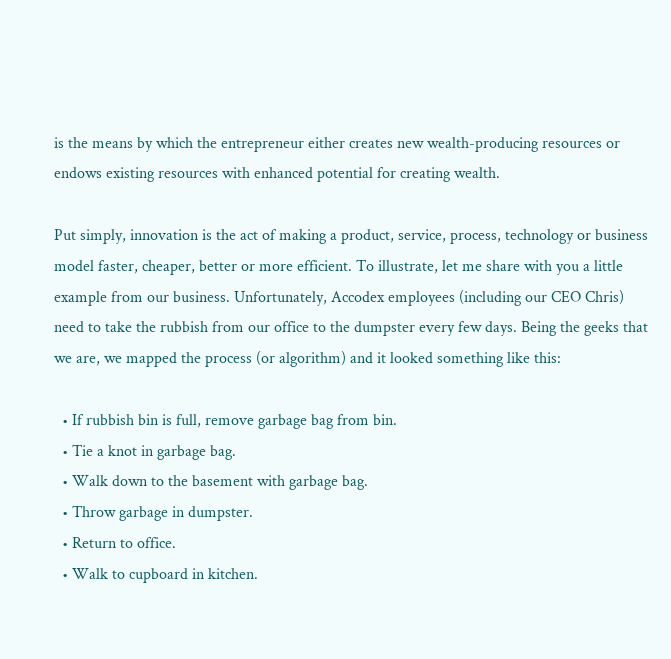is the means by which the entrepreneur either creates new wealth-producing resources or endows existing resources with enhanced potential for creating wealth.

Put simply, innovation is the act of making a product, service, process, technology or business model faster, cheaper, better or more efficient. To illustrate, let me share with you a little example from our business. Unfortunately, Accodex employees (including our CEO Chris) need to take the rubbish from our office to the dumpster every few days. Being the geeks that we are, we mapped the process (or algorithm) and it looked something like this:

  • If rubbish bin is full, remove garbage bag from bin.
  • Tie a knot in garbage bag.
  • Walk down to the basement with garbage bag.
  • Throw garbage in dumpster.
  • Return to office.
  • Walk to cupboard in kitchen.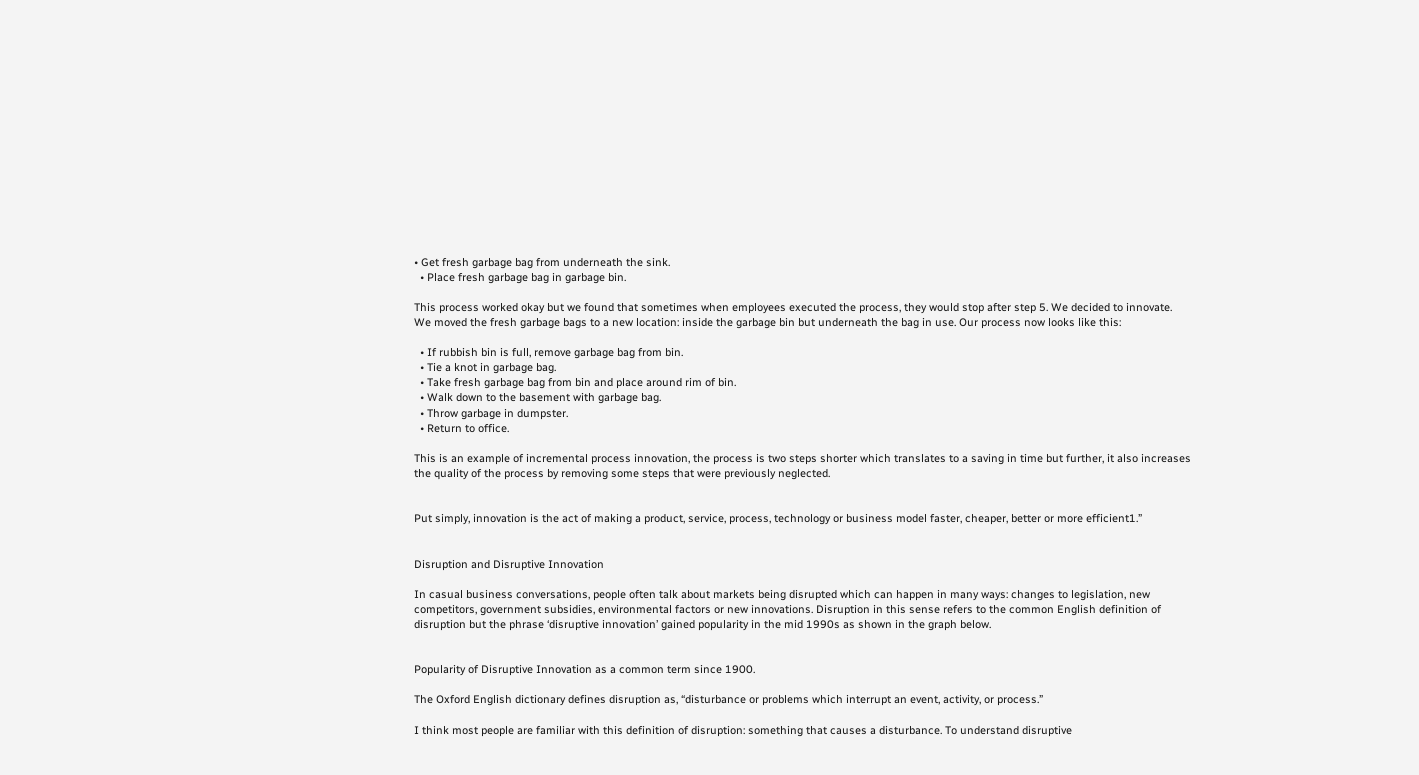• Get fresh garbage bag from underneath the sink.
  • Place fresh garbage bag in garbage bin.

This process worked okay but we found that sometimes when employees executed the process, they would stop after step 5. We decided to innovate. We moved the fresh garbage bags to a new location: inside the garbage bin but underneath the bag in use. Our process now looks like this:

  • If rubbish bin is full, remove garbage bag from bin.
  • Tie a knot in garbage bag.
  • Take fresh garbage bag from bin and place around rim of bin.
  • Walk down to the basement with garbage bag.
  • Throw garbage in dumpster.
  • Return to office.

This is an example of incremental process innovation, the process is two steps shorter which translates to a saving in time but further, it also increases the quality of the process by removing some steps that were previously neglected.


Put simply, innovation is the act of making a product, service, process, technology or business model faster, cheaper, better or more efficient1.”


Disruption and Disruptive Innovation

In casual business conversations, people often talk about markets being disrupted which can happen in many ways: changes to legislation, new competitors, government subsidies, environmental factors or new innovations. Disruption in this sense refers to the common English definition of disruption but the phrase ‘disruptive innovation’ gained popularity in the mid 1990s as shown in the graph below.


Popularity of Disruptive Innovation as a common term since 1900.

The Oxford English dictionary defines disruption as, “disturbance or problems which interrupt an event, activity, or process.”

I think most people are familiar with this definition of disruption: something that causes a disturbance. To understand disruptive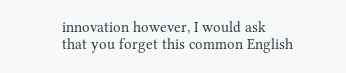innovation however, I would ask that you forget this common English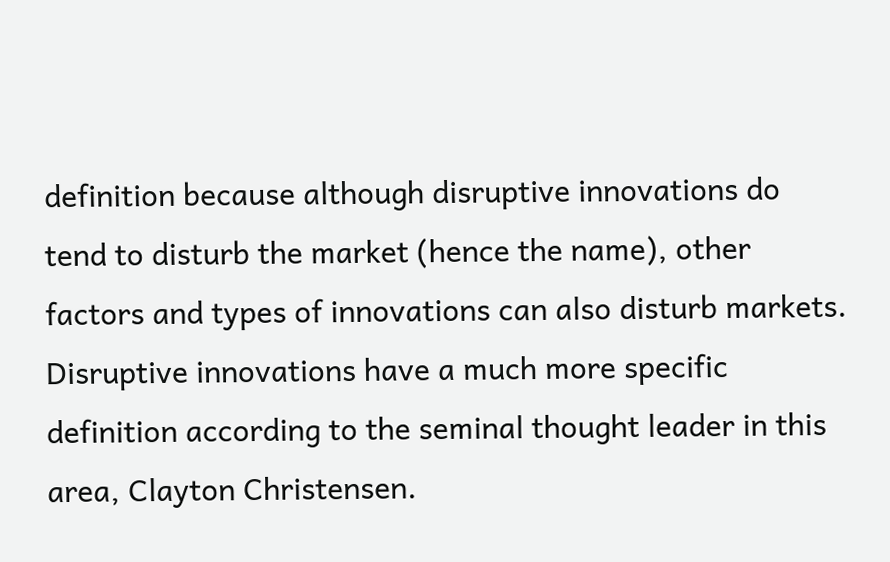definition because although disruptive innovations do tend to disturb the market (hence the name), other factors and types of innovations can also disturb markets. Disruptive innovations have a much more specific definition according to the seminal thought leader in this area, Clayton Christensen.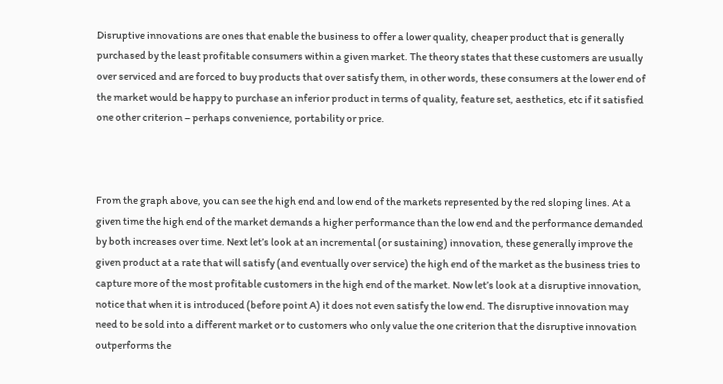Disruptive innovations are ones that enable the business to offer a lower quality, cheaper product that is generally purchased by the least profitable consumers within a given market. The theory states that these customers are usually over serviced and are forced to buy products that over satisfy them, in other words, these consumers at the lower end of the market would be happy to purchase an inferior product in terms of quality, feature set, aesthetics, etc if it satisfied one other criterion – perhaps convenience, portability or price.



From the graph above, you can see the high end and low end of the markets represented by the red sloping lines. At a given time the high end of the market demands a higher performance than the low end and the performance demanded by both increases over time. Next let’s look at an incremental (or sustaining) innovation, these generally improve the given product at a rate that will satisfy (and eventually over service) the high end of the market as the business tries to capture more of the most profitable customers in the high end of the market. Now let’s look at a disruptive innovation, notice that when it is introduced (before point A) it does not even satisfy the low end. The disruptive innovation may need to be sold into a different market or to customers who only value the one criterion that the disruptive innovation outperforms the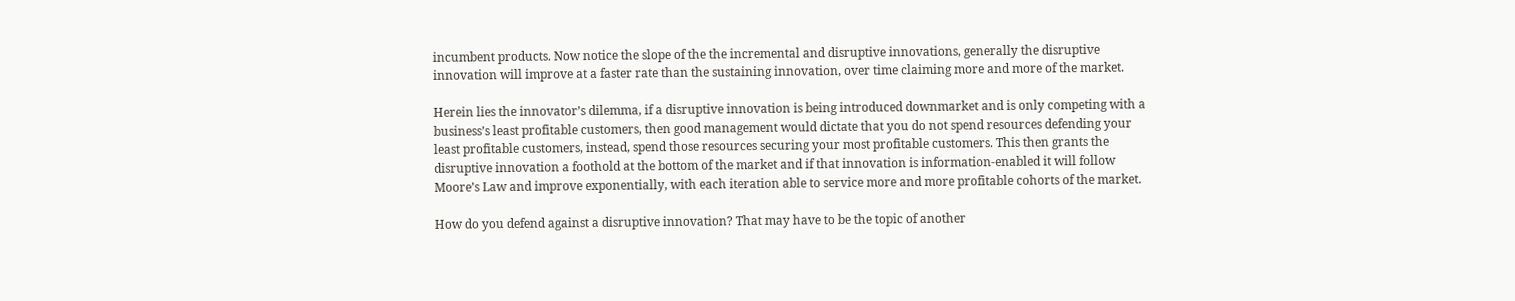incumbent products. Now notice the slope of the the incremental and disruptive innovations, generally the disruptive innovation will improve at a faster rate than the sustaining innovation, over time claiming more and more of the market.

Herein lies the innovator’s dilemma, if a disruptive innovation is being introduced downmarket and is only competing with a business’s least profitable customers, then good management would dictate that you do not spend resources defending your least profitable customers, instead, spend those resources securing your most profitable customers. This then grants the disruptive innovation a foothold at the bottom of the market and if that innovation is information-enabled it will follow Moore’s Law and improve exponentially, with each iteration able to service more and more profitable cohorts of the market.

How do you defend against a disruptive innovation? That may have to be the topic of another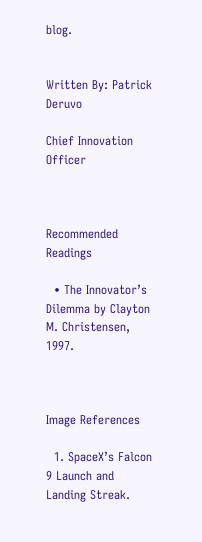blog.


Written By: Patrick Deruvo

Chief Innovation Officer



Recommended Readings

  • The Innovator’s Dilemma by Clayton M. Christensen, 1997.



Image References

  1. SpaceX’s Falcon 9 Launch and Landing Streak.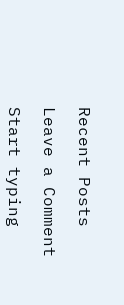Recent Posts

Leave a Comment

Start typing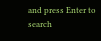and press Enter to search